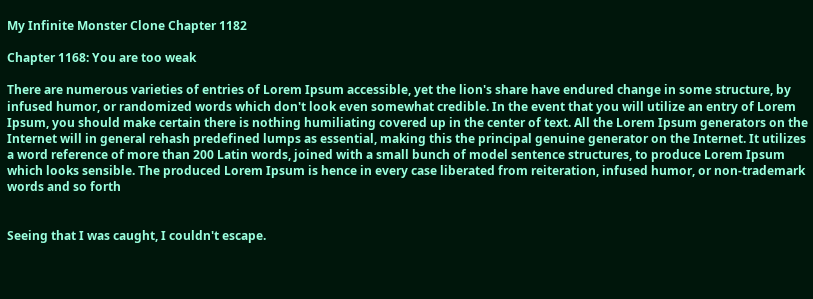My Infinite Monster Clone Chapter 1182

Chapter 1168: You are too weak

There are numerous varieties of entries of Lorem Ipsum accessible, yet the lion's share have endured change in some structure, by infused humor, or randomized words which don't look even somewhat credible. In the event that you will utilize an entry of Lorem Ipsum, you should make certain there is nothing humiliating covered up in the center of text. All the Lorem Ipsum generators on the Internet will in general rehash predefined lumps as essential, making this the principal genuine generator on the Internet. It utilizes a word reference of more than 200 Latin words, joined with a small bunch of model sentence structures, to produce Lorem Ipsum which looks sensible. The produced Lorem Ipsum is hence in every case liberated from reiteration, infused humor, or non-trademark words and so forth


Seeing that I was caught, I couldn't escape.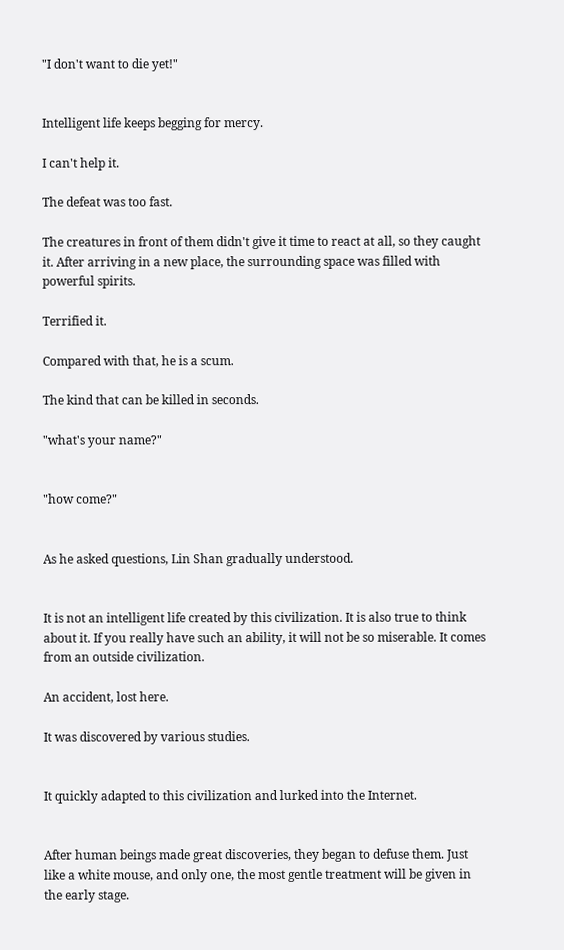"I don't want to die yet!"


Intelligent life keeps begging for mercy.

I can't help it.

The defeat was too fast.

The creatures in front of them didn't give it time to react at all, so they caught it. After arriving in a new place, the surrounding space was filled with powerful spirits.

Terrified it.

Compared with that, he is a scum.

The kind that can be killed in seconds.

"what's your name?"


"how come?"


As he asked questions, Lin Shan gradually understood.


It is not an intelligent life created by this civilization. It is also true to think about it. If you really have such an ability, it will not be so miserable. It comes from an outside civilization.

An accident, lost here.

It was discovered by various studies.


It quickly adapted to this civilization and lurked into the Internet.


After human beings made great discoveries, they began to defuse them. Just like a white mouse, and only one, the most gentle treatment will be given in the early stage.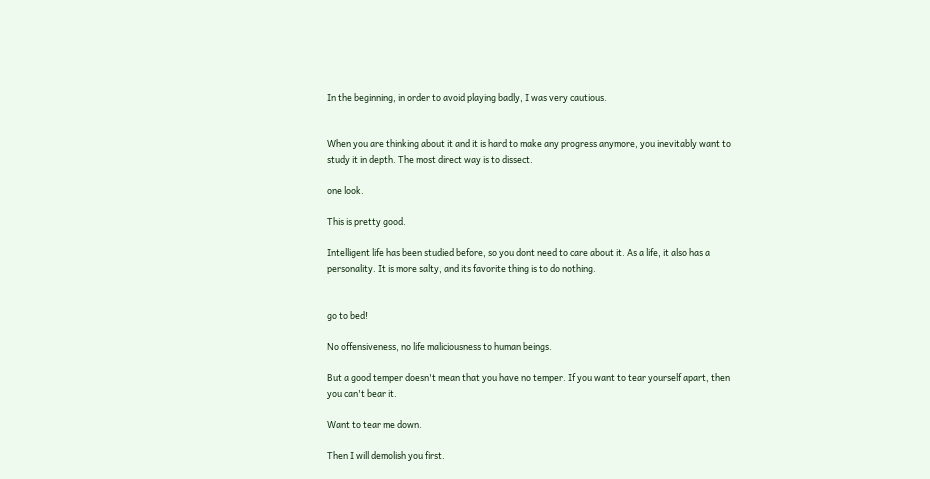In the beginning, in order to avoid playing badly, I was very cautious.


When you are thinking about it and it is hard to make any progress anymore, you inevitably want to study it in depth. The most direct way is to dissect.

one look.

This is pretty good.

Intelligent life has been studied before, so you dont need to care about it. As a life, it also has a personality. It is more salty, and its favorite thing is to do nothing.


go to bed!

No offensiveness, no life maliciousness to human beings.

But a good temper doesn't mean that you have no temper. If you want to tear yourself apart, then you can't bear it.

Want to tear me down.

Then I will demolish you first.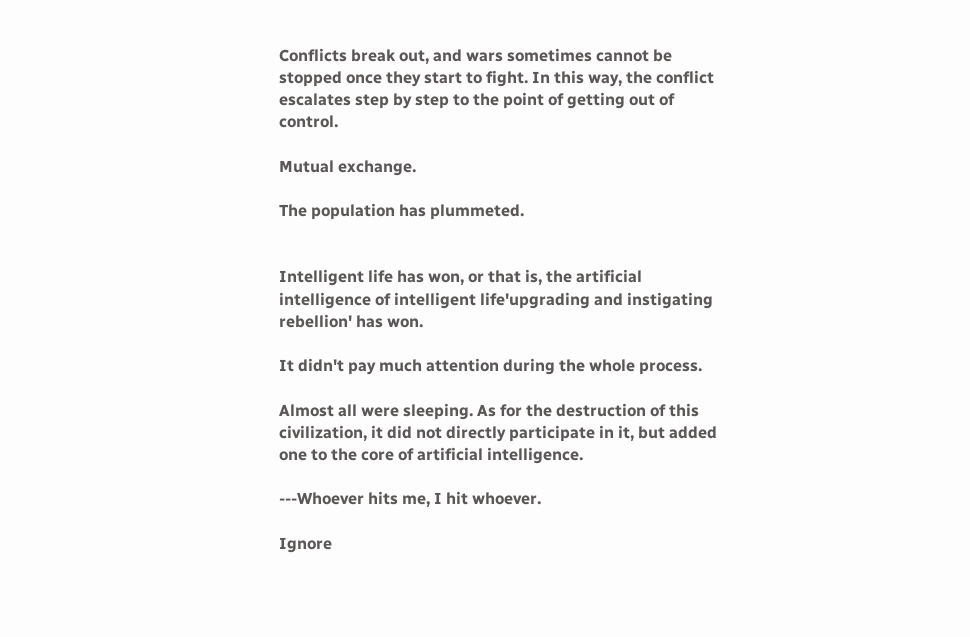Conflicts break out, and wars sometimes cannot be stopped once they start to fight. In this way, the conflict escalates step by step to the point of getting out of control.

Mutual exchange.

The population has plummeted.


Intelligent life has won, or that is, the artificial intelligence of intelligent life'upgrading and instigating rebellion' has won.

It didn't pay much attention during the whole process.

Almost all were sleeping. As for the destruction of this civilization, it did not directly participate in it, but added one to the core of artificial intelligence.

---Whoever hits me, I hit whoever.

Ignore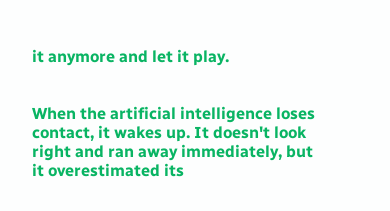it anymore and let it play.


When the artificial intelligence loses contact, it wakes up. It doesn't look right and ran away immediately, but it overestimated its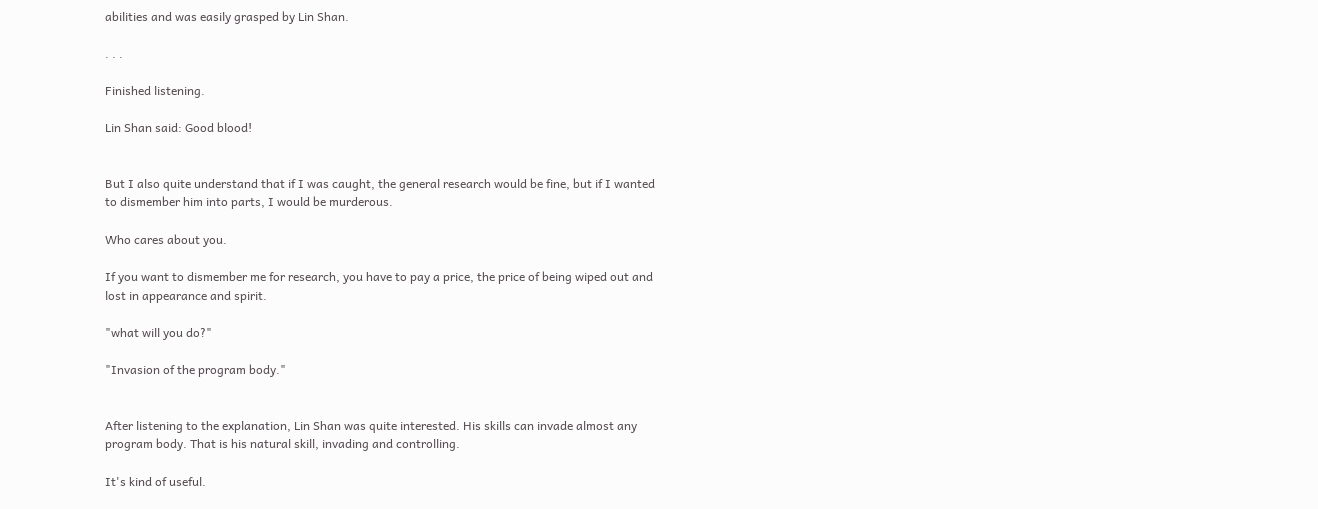abilities and was easily grasped by Lin Shan.

. . .

Finished listening.

Lin Shan said: Good blood!


But I also quite understand that if I was caught, the general research would be fine, but if I wanted to dismember him into parts, I would be murderous.

Who cares about you.

If you want to dismember me for research, you have to pay a price, the price of being wiped out and lost in appearance and spirit.

"what will you do?"

"Invasion of the program body."


After listening to the explanation, Lin Shan was quite interested. His skills can invade almost any program body. That is his natural skill, invading and controlling.

It's kind of useful.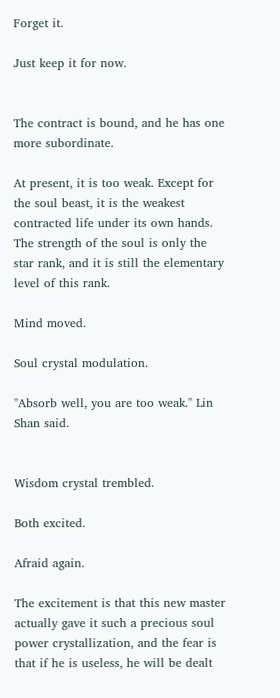Forget it.

Just keep it for now.


The contract is bound, and he has one more subordinate.

At present, it is too weak. Except for the soul beast, it is the weakest contracted life under its own hands. The strength of the soul is only the star rank, and it is still the elementary level of this rank.

Mind moved.

Soul crystal modulation.

"Absorb well, you are too weak." Lin Shan said.


Wisdom crystal trembled.

Both excited.

Afraid again.

The excitement is that this new master actually gave it such a precious soul power crystallization, and the fear is that if he is useless, he will be dealt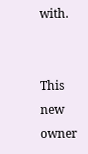with.


This new owner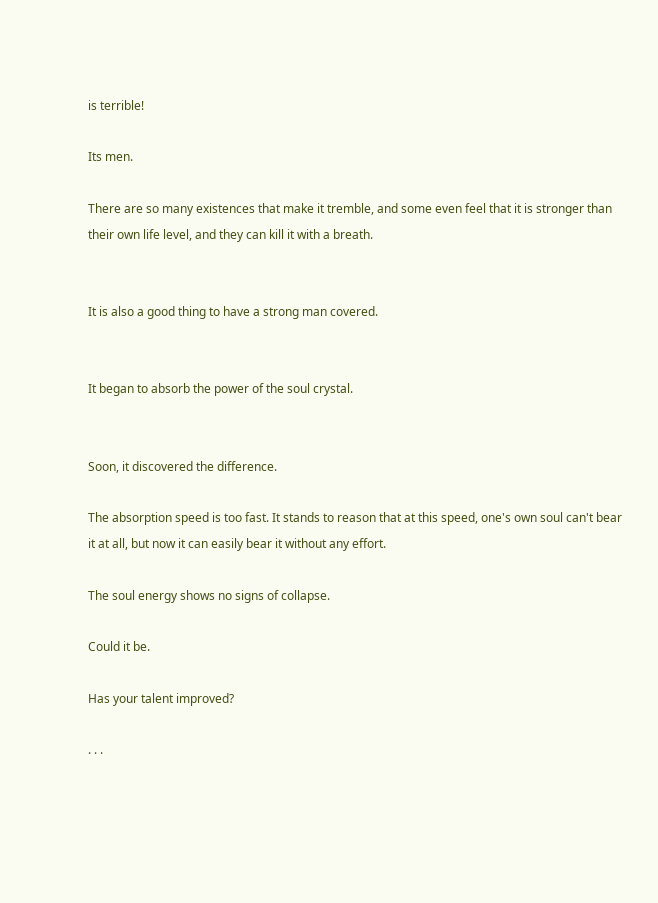is terrible!

Its men.

There are so many existences that make it tremble, and some even feel that it is stronger than their own life level, and they can kill it with a breath.


It is also a good thing to have a strong man covered.


It began to absorb the power of the soul crystal.


Soon, it discovered the difference.

The absorption speed is too fast. It stands to reason that at this speed, one's own soul can't bear it at all, but now it can easily bear it without any effort.

The soul energy shows no signs of collapse.

Could it be.

Has your talent improved?

. . .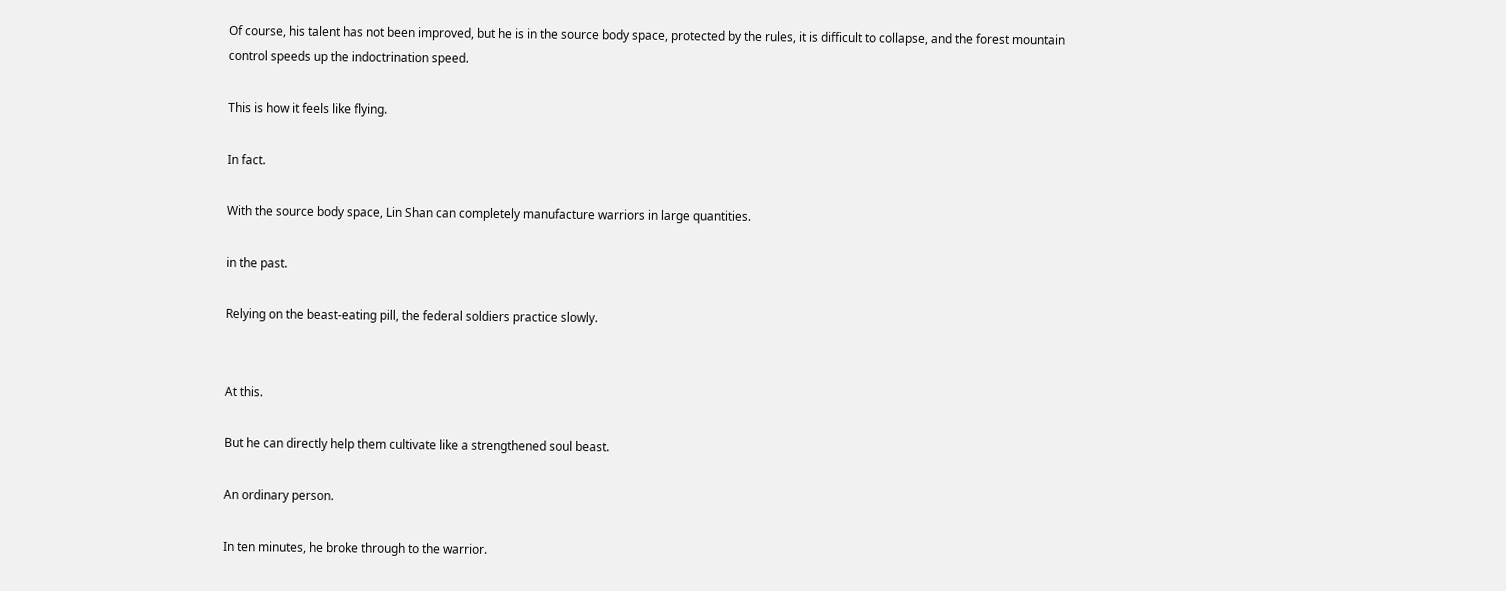Of course, his talent has not been improved, but he is in the source body space, protected by the rules, it is difficult to collapse, and the forest mountain control speeds up the indoctrination speed.

This is how it feels like flying.

In fact.

With the source body space, Lin Shan can completely manufacture warriors in large quantities.

in the past.

Relying on the beast-eating pill, the federal soldiers practice slowly.


At this.

But he can directly help them cultivate like a strengthened soul beast.

An ordinary person.

In ten minutes, he broke through to the warrior.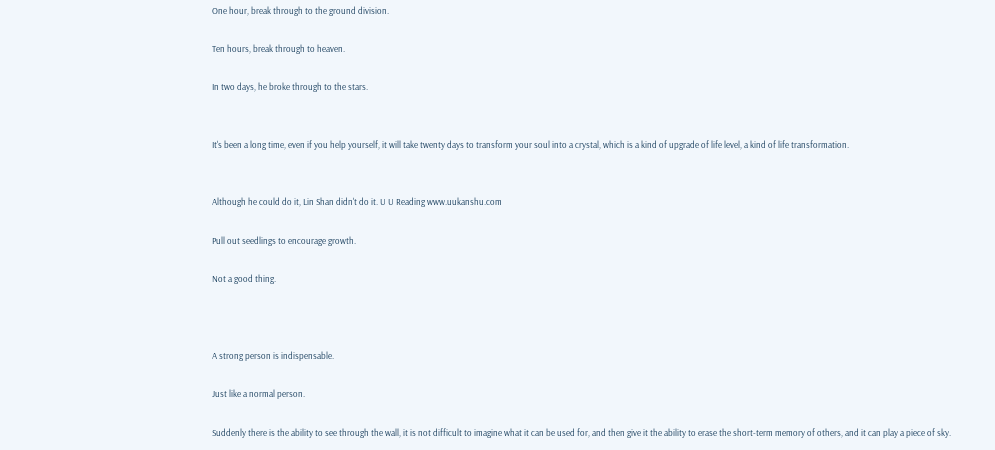One hour, break through to the ground division.

Ten hours, break through to heaven.

In two days, he broke through to the stars.


It's been a long time, even if you help yourself, it will take twenty days to transform your soul into a crystal, which is a kind of upgrade of life level, a kind of life transformation.


Although he could do it, Lin Shan didn't do it. U U Reading www.uukanshu.com

Pull out seedlings to encourage growth.

Not a good thing.



A strong person is indispensable.

Just like a normal person.

Suddenly there is the ability to see through the wall, it is not difficult to imagine what it can be used for, and then give it the ability to erase the short-term memory of others, and it can play a piece of sky.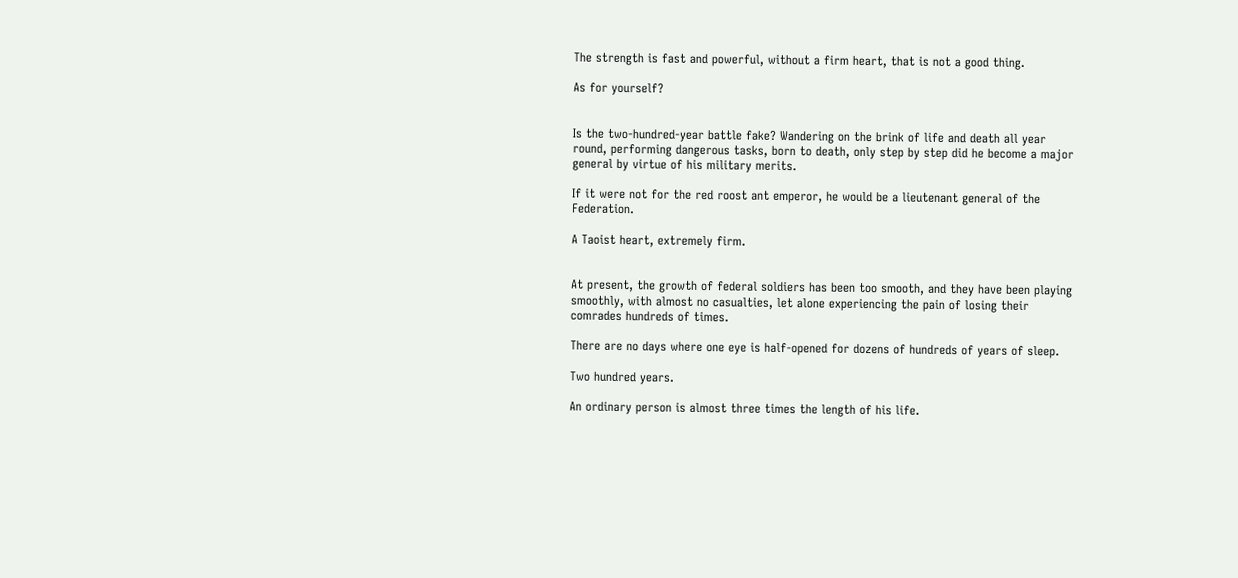The strength is fast and powerful, without a firm heart, that is not a good thing.

As for yourself?


Is the two-hundred-year battle fake? Wandering on the brink of life and death all year round, performing dangerous tasks, born to death, only step by step did he become a major general by virtue of his military merits.

If it were not for the red roost ant emperor, he would be a lieutenant general of the Federation.

A Taoist heart, extremely firm.


At present, the growth of federal soldiers has been too smooth, and they have been playing smoothly, with almost no casualties, let alone experiencing the pain of losing their comrades hundreds of times.

There are no days where one eye is half-opened for dozens of hundreds of years of sleep.

Two hundred years.

An ordinary person is almost three times the length of his life.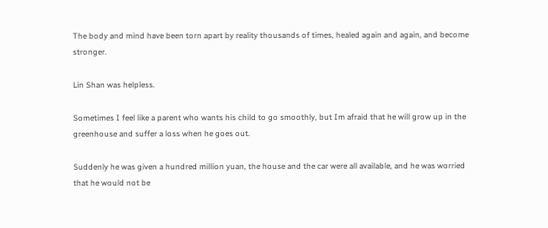The body and mind have been torn apart by reality thousands of times, healed again and again, and become stronger.

Lin Shan was helpless.

Sometimes I feel like a parent who wants his child to go smoothly, but Im afraid that he will grow up in the greenhouse and suffer a loss when he goes out.

Suddenly he was given a hundred million yuan, the house and the car were all available, and he was worried that he would not be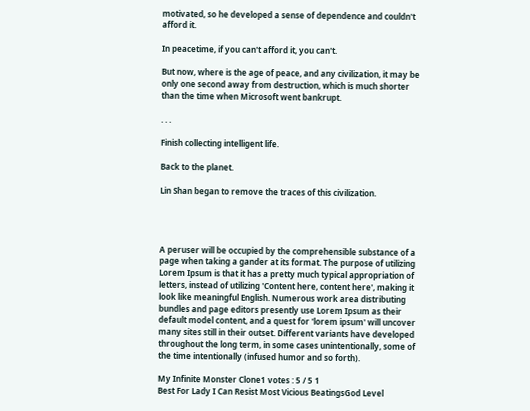motivated, so he developed a sense of dependence and couldn't afford it.

In peacetime, if you can't afford it, you can't.

But now, where is the age of peace, and any civilization, it may be only one second away from destruction, which is much shorter than the time when Microsoft went bankrupt.

. . .

Finish collecting intelligent life.

Back to the planet.

Lin Shan began to remove the traces of this civilization.




A peruser will be occupied by the comprehensible substance of a page when taking a gander at its format. The purpose of utilizing Lorem Ipsum is that it has a pretty much typical appropriation of letters, instead of utilizing 'Content here, content here', making it look like meaningful English. Numerous work area distributing bundles and page editors presently use Lorem Ipsum as their default model content, and a quest for 'lorem ipsum' will uncover many sites still in their outset. Different variants have developed throughout the long term, in some cases unintentionally, some of the time intentionally (infused humor and so forth).

My Infinite Monster Clone1 votes : 5 / 5 1
Best For Lady I Can Resist Most Vicious BeatingsGod Level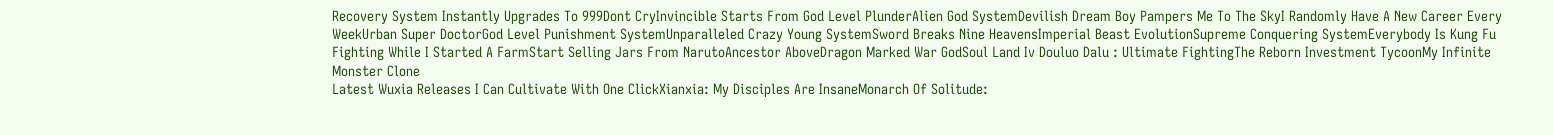Recovery System Instantly Upgrades To 999Dont CryInvincible Starts From God Level PlunderAlien God SystemDevilish Dream Boy Pampers Me To The SkyI Randomly Have A New Career Every WeekUrban Super DoctorGod Level Punishment SystemUnparalleled Crazy Young SystemSword Breaks Nine HeavensImperial Beast EvolutionSupreme Conquering SystemEverybody Is Kung Fu Fighting While I Started A FarmStart Selling Jars From NarutoAncestor AboveDragon Marked War GodSoul Land Iv Douluo Dalu : Ultimate FightingThe Reborn Investment TycoonMy Infinite Monster Clone
Latest Wuxia Releases I Can Cultivate With One ClickXianxia: My Disciples Are InsaneMonarch Of Solitude: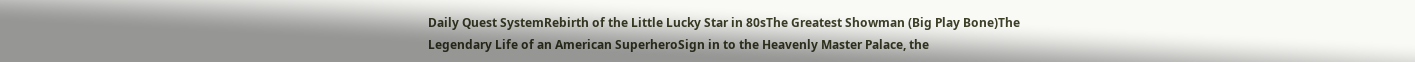Daily Quest SystemRebirth of the Little Lucky Star in 80sThe Greatest Showman (Big Play Bone)The Legendary Life of an American SuperheroSign in to the Heavenly Master Palace, the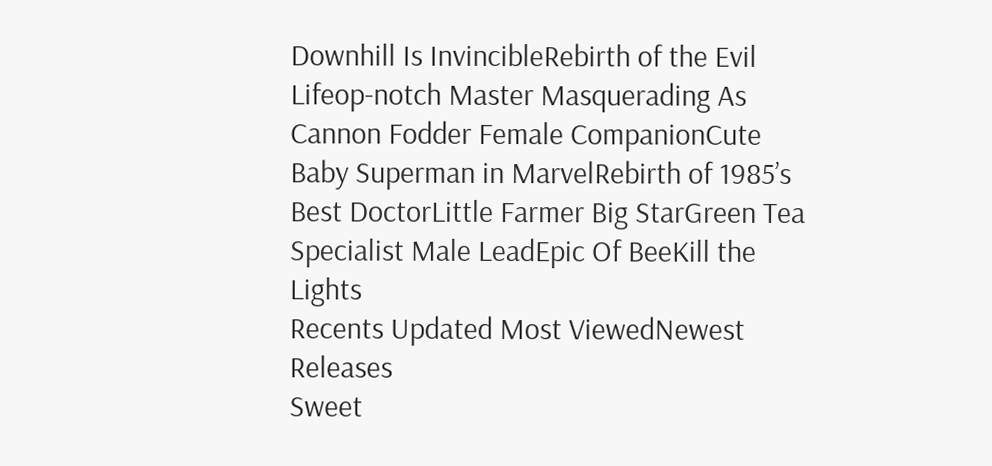Downhill Is InvincibleRebirth of the Evil Lifeop-notch Master Masquerading As Cannon Fodder Female CompanionCute Baby Superman in MarvelRebirth of 1985’s Best DoctorLittle Farmer Big StarGreen Tea Specialist Male LeadEpic Of BeeKill the Lights
Recents Updated Most ViewedNewest Releases
Sweet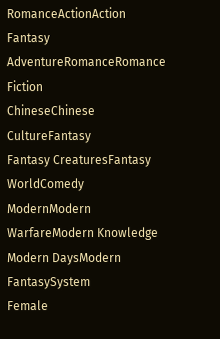RomanceActionAction Fantasy
AdventureRomanceRomance Fiction
ChineseChinese CultureFantasy
Fantasy CreaturesFantasy WorldComedy
ModernModern WarfareModern Knowledge
Modern DaysModern FantasySystem
Female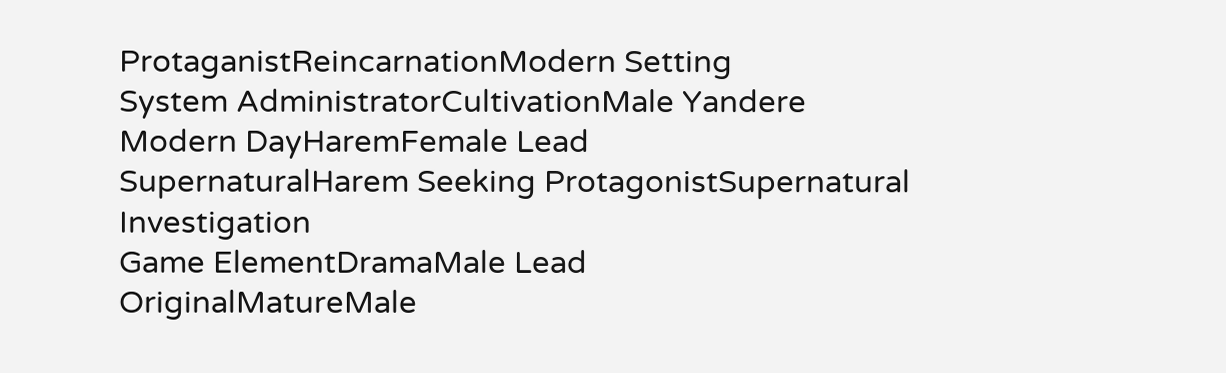ProtaganistReincarnationModern Setting
System AdministratorCultivationMale Yandere
Modern DayHaremFemale Lead
SupernaturalHarem Seeking ProtagonistSupernatural Investigation
Game ElementDramaMale Lead
OriginalMatureMale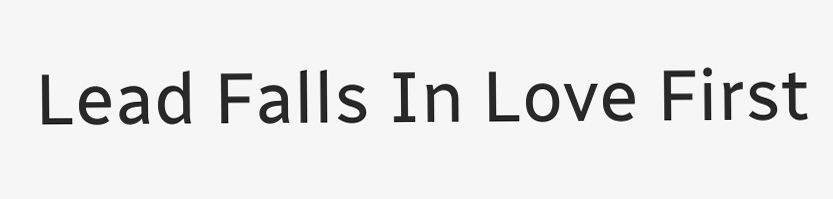Lead Falls In Love First